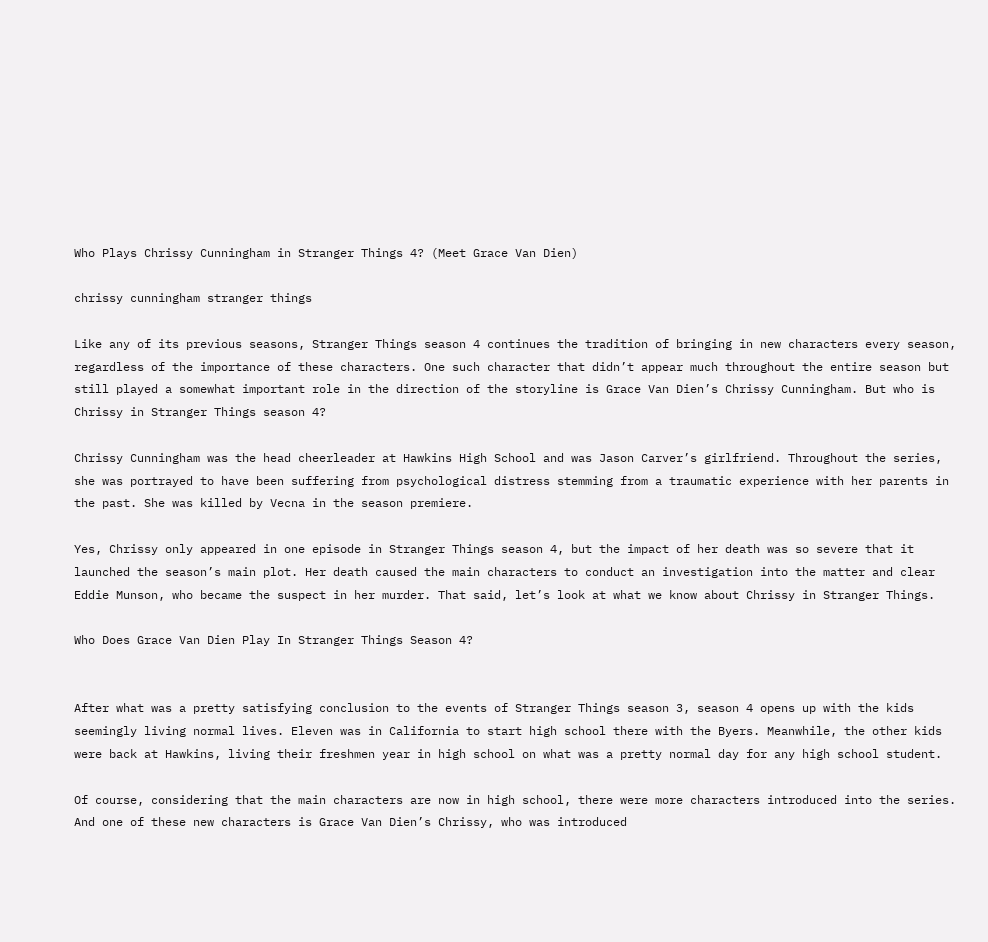Who Plays Chrissy Cunningham in Stranger Things 4? (Meet Grace Van Dien)

chrissy cunningham stranger things

Like any of its previous seasons, Stranger Things season 4 continues the tradition of bringing in new characters every season, regardless of the importance of these characters. One such character that didn’t appear much throughout the entire season but still played a somewhat important role in the direction of the storyline is Grace Van Dien’s Chrissy Cunningham. But who is Chrissy in Stranger Things season 4?

Chrissy Cunningham was the head cheerleader at Hawkins High School and was Jason Carver’s girlfriend. Throughout the series, she was portrayed to have been suffering from psychological distress stemming from a traumatic experience with her parents in the past. She was killed by Vecna in the season premiere.

Yes, Chrissy only appeared in one episode in Stranger Things season 4, but the impact of her death was so severe that it launched the season’s main plot. Her death caused the main characters to conduct an investigation into the matter and clear Eddie Munson, who became the suspect in her murder. That said, let’s look at what we know about Chrissy in Stranger Things.

Who Does Grace Van Dien Play In Stranger Things Season 4?


After what was a pretty satisfying conclusion to the events of Stranger Things season 3, season 4 opens up with the kids seemingly living normal lives. Eleven was in California to start high school there with the Byers. Meanwhile, the other kids were back at Hawkins, living their freshmen year in high school on what was a pretty normal day for any high school student.

Of course, considering that the main characters are now in high school, there were more characters introduced into the series. And one of these new characters is Grace Van Dien’s Chrissy, who was introduced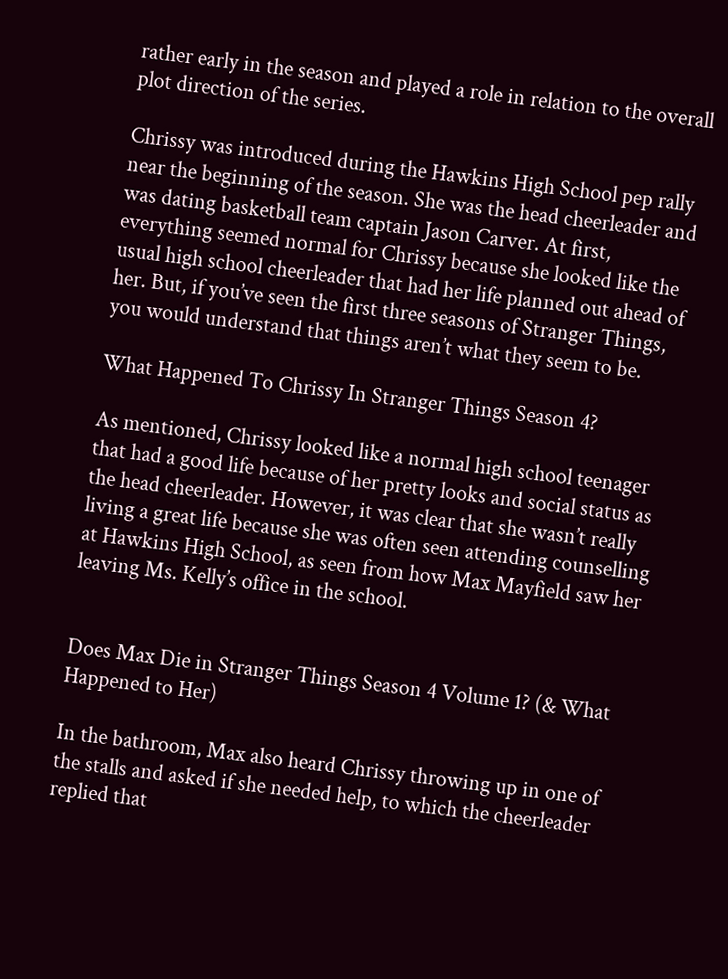rather early in the season and played a role in relation to the overall plot direction of the series.

Chrissy was introduced during the Hawkins High School pep rally near the beginning of the season. She was the head cheerleader and was dating basketball team captain Jason Carver. At first, everything seemed normal for Chrissy because she looked like the usual high school cheerleader that had her life planned out ahead of her. But, if you’ve seen the first three seasons of Stranger Things, you would understand that things aren’t what they seem to be.

What Happened To Chrissy In Stranger Things Season 4?

As mentioned, Chrissy looked like a normal high school teenager that had a good life because of her pretty looks and social status as the head cheerleader. However, it was clear that she wasn’t really living a great life because she was often seen attending counselling at Hawkins High School, as seen from how Max Mayfield saw her leaving Ms. Kelly’s office in the school.


Does Max Die in Stranger Things Season 4 Volume 1? (& What Happened to Her)

In the bathroom, Max also heard Chrissy throwing up in one of the stalls and asked if she needed help, to which the cheerleader replied that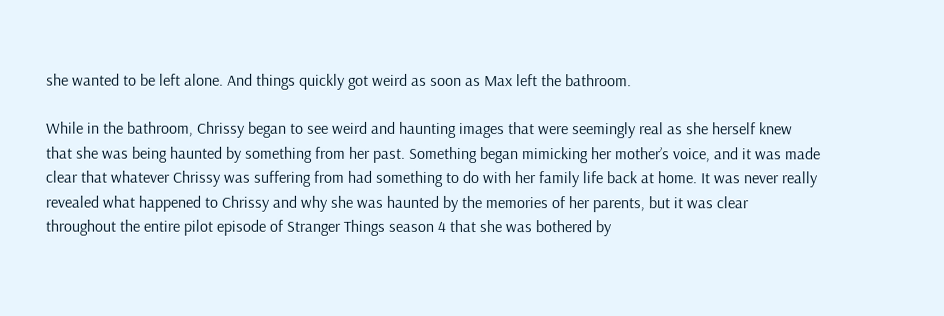she wanted to be left alone. And things quickly got weird as soon as Max left the bathroom.

While in the bathroom, Chrissy began to see weird and haunting images that were seemingly real as she herself knew that she was being haunted by something from her past. Something began mimicking her mother’s voice, and it was made clear that whatever Chrissy was suffering from had something to do with her family life back at home. It was never really revealed what happened to Chrissy and why she was haunted by the memories of her parents, but it was clear throughout the entire pilot episode of Stranger Things season 4 that she was bothered by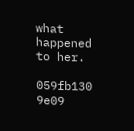what happened to her.

059fb130 9e09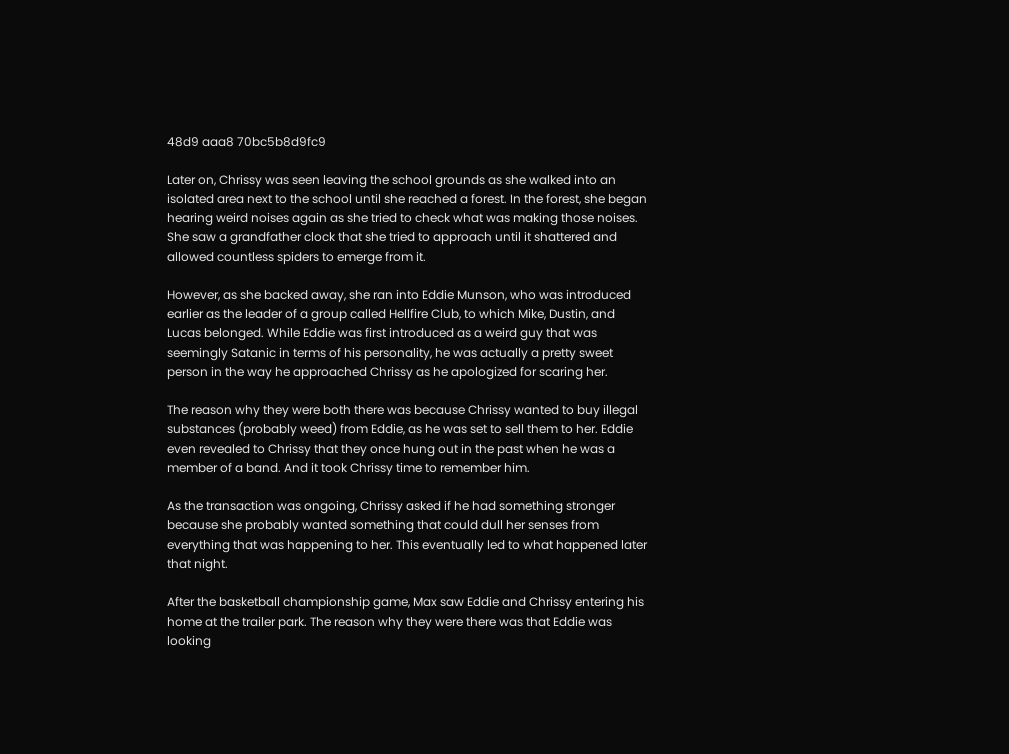48d9 aaa8 70bc5b8d9fc9

Later on, Chrissy was seen leaving the school grounds as she walked into an isolated area next to the school until she reached a forest. In the forest, she began hearing weird noises again as she tried to check what was making those noises. She saw a grandfather clock that she tried to approach until it shattered and allowed countless spiders to emerge from it.

However, as she backed away, she ran into Eddie Munson, who was introduced earlier as the leader of a group called Hellfire Club, to which Mike, Dustin, and Lucas belonged. While Eddie was first introduced as a weird guy that was seemingly Satanic in terms of his personality, he was actually a pretty sweet person in the way he approached Chrissy as he apologized for scaring her.

The reason why they were both there was because Chrissy wanted to buy illegal substances (probably weed) from Eddie, as he was set to sell them to her. Eddie even revealed to Chrissy that they once hung out in the past when he was a member of a band. And it took Chrissy time to remember him.

As the transaction was ongoing, Chrissy asked if he had something stronger because she probably wanted something that could dull her senses from everything that was happening to her. This eventually led to what happened later that night.

After the basketball championship game, Max saw Eddie and Chrissy entering his home at the trailer park. The reason why they were there was that Eddie was looking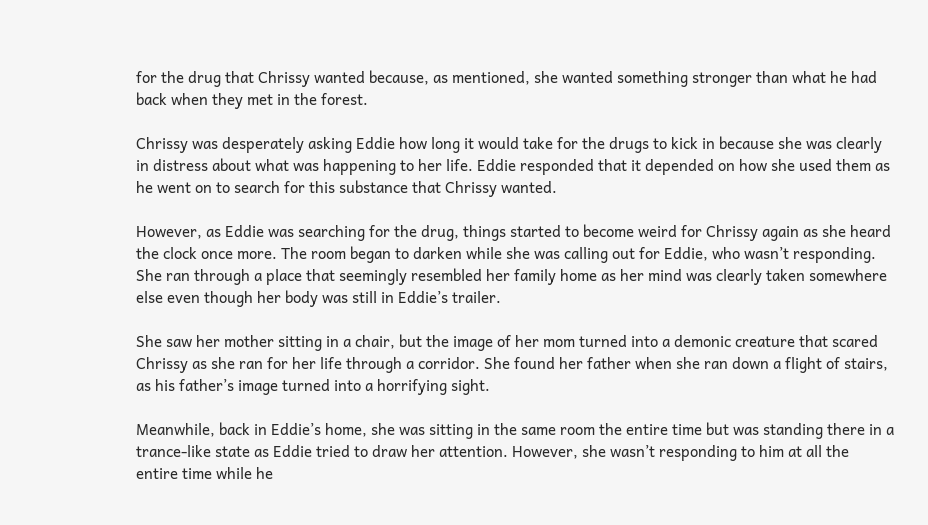for the drug that Chrissy wanted because, as mentioned, she wanted something stronger than what he had back when they met in the forest.

Chrissy was desperately asking Eddie how long it would take for the drugs to kick in because she was clearly in distress about what was happening to her life. Eddie responded that it depended on how she used them as he went on to search for this substance that Chrissy wanted.

However, as Eddie was searching for the drug, things started to become weird for Chrissy again as she heard the clock once more. The room began to darken while she was calling out for Eddie, who wasn’t responding. She ran through a place that seemingly resembled her family home as her mind was clearly taken somewhere else even though her body was still in Eddie’s trailer.

She saw her mother sitting in a chair, but the image of her mom turned into a demonic creature that scared Chrissy as she ran for her life through a corridor. She found her father when she ran down a flight of stairs, as his father’s image turned into a horrifying sight.

Meanwhile, back in Eddie’s home, she was sitting in the same room the entire time but was standing there in a trance-like state as Eddie tried to draw her attention. However, she wasn’t responding to him at all the entire time while he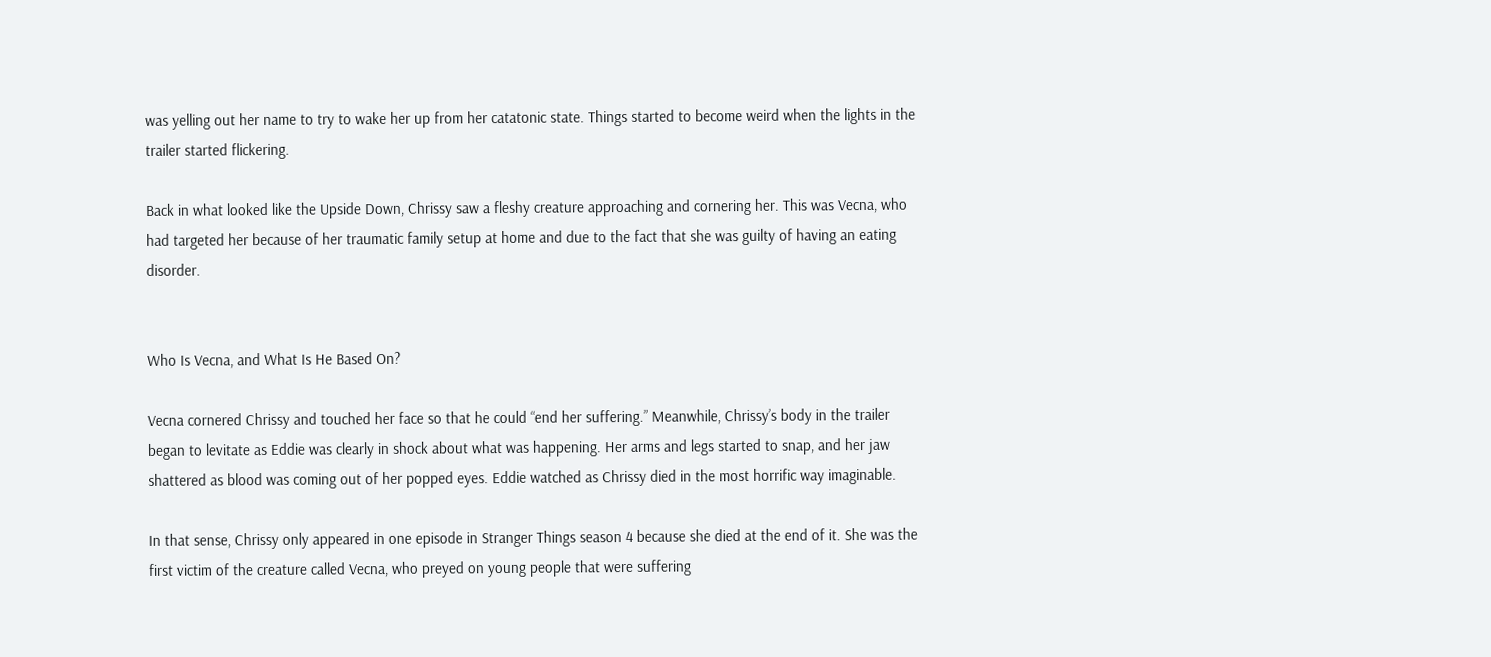was yelling out her name to try to wake her up from her catatonic state. Things started to become weird when the lights in the trailer started flickering.

Back in what looked like the Upside Down, Chrissy saw a fleshy creature approaching and cornering her. This was Vecna, who had targeted her because of her traumatic family setup at home and due to the fact that she was guilty of having an eating disorder.


Who Is Vecna, and What Is He Based On?

Vecna cornered Chrissy and touched her face so that he could “end her suffering.” Meanwhile, Chrissy’s body in the trailer began to levitate as Eddie was clearly in shock about what was happening. Her arms and legs started to snap, and her jaw shattered as blood was coming out of her popped eyes. Eddie watched as Chrissy died in the most horrific way imaginable.

In that sense, Chrissy only appeared in one episode in Stranger Things season 4 because she died at the end of it. She was the first victim of the creature called Vecna, who preyed on young people that were suffering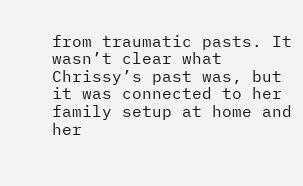from traumatic pasts. It wasn’t clear what Chrissy’s past was, but it was connected to her family setup at home and her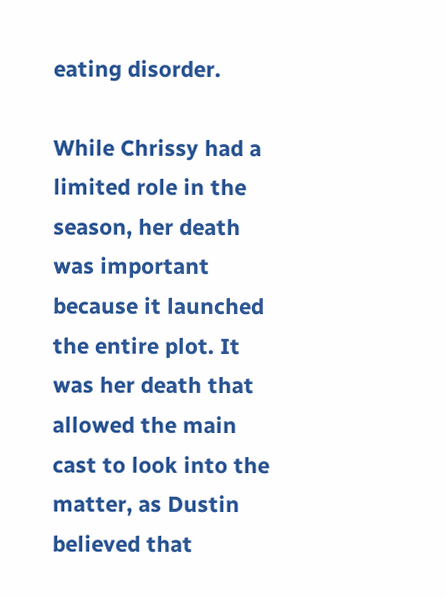eating disorder.

While Chrissy had a limited role in the season, her death was important because it launched the entire plot. It was her death that allowed the main cast to look into the matter, as Dustin believed that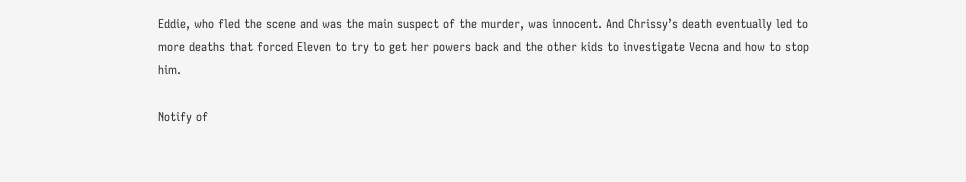Eddie, who fled the scene and was the main suspect of the murder, was innocent. And Chrissy’s death eventually led to more deaths that forced Eleven to try to get her powers back and the other kids to investigate Vecna and how to stop him.

Notify of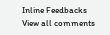Inline Feedbacks
View all comments